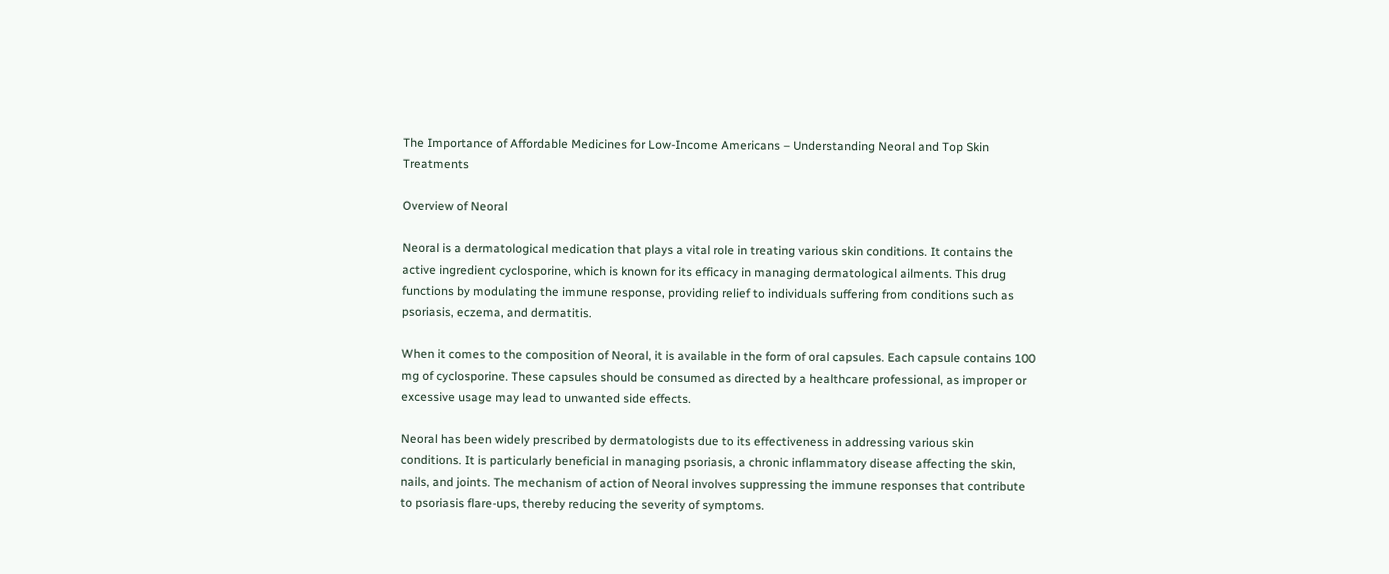The Importance of Affordable Medicines for Low-Income Americans – Understanding Neoral and Top Skin Treatments

Overview of Neoral

Neoral is a dermatological medication that plays a vital role in treating various skin conditions. It contains the active ingredient cyclosporine, which is known for its efficacy in managing dermatological ailments. This drug functions by modulating the immune response, providing relief to individuals suffering from conditions such as psoriasis, eczema, and dermatitis.

When it comes to the composition of Neoral, it is available in the form of oral capsules. Each capsule contains 100 mg of cyclosporine. These capsules should be consumed as directed by a healthcare professional, as improper or excessive usage may lead to unwanted side effects.

Neoral has been widely prescribed by dermatologists due to its effectiveness in addressing various skin conditions. It is particularly beneficial in managing psoriasis, a chronic inflammatory disease affecting the skin, nails, and joints. The mechanism of action of Neoral involves suppressing the immune responses that contribute to psoriasis flare-ups, thereby reducing the severity of symptoms.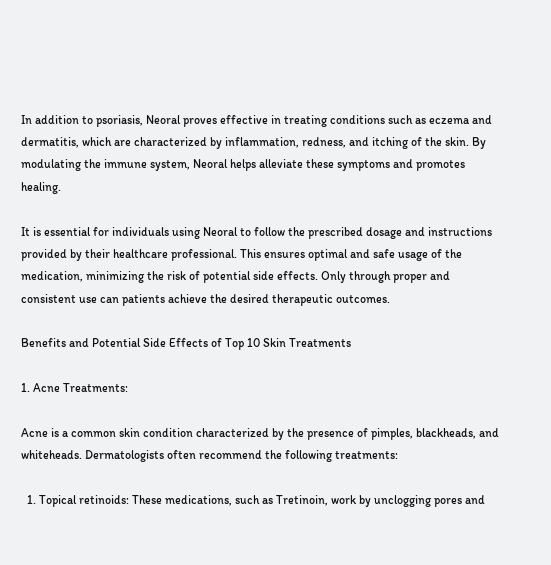In addition to psoriasis, Neoral proves effective in treating conditions such as eczema and dermatitis, which are characterized by inflammation, redness, and itching of the skin. By modulating the immune system, Neoral helps alleviate these symptoms and promotes healing.

It is essential for individuals using Neoral to follow the prescribed dosage and instructions provided by their healthcare professional. This ensures optimal and safe usage of the medication, minimizing the risk of potential side effects. Only through proper and consistent use can patients achieve the desired therapeutic outcomes.

Benefits and Potential Side Effects of Top 10 Skin Treatments

1. Acne Treatments:

Acne is a common skin condition characterized by the presence of pimples, blackheads, and whiteheads. Dermatologists often recommend the following treatments:

  1. Topical retinoids: These medications, such as Tretinoin, work by unclogging pores and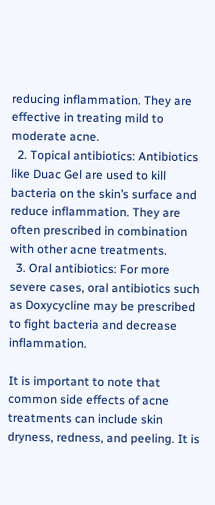reducing inflammation. They are effective in treating mild to moderate acne.
  2. Topical antibiotics: Antibiotics like Duac Gel are used to kill bacteria on the skin’s surface and reduce inflammation. They are often prescribed in combination with other acne treatments.
  3. Oral antibiotics: For more severe cases, oral antibiotics such as Doxycycline may be prescribed to fight bacteria and decrease inflammation.

It is important to note that common side effects of acne treatments can include skin dryness, redness, and peeling. It is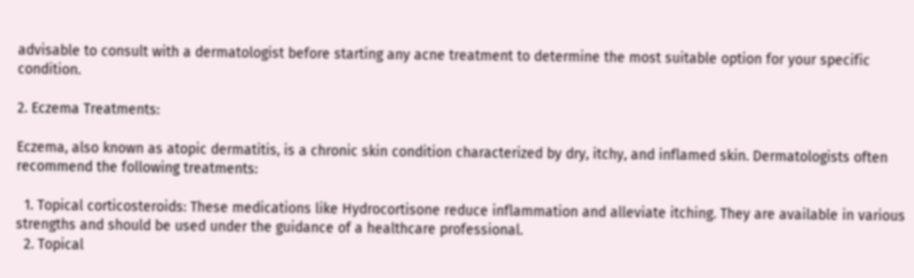advisable to consult with a dermatologist before starting any acne treatment to determine the most suitable option for your specific condition.

2. Eczema Treatments:

Eczema, also known as atopic dermatitis, is a chronic skin condition characterized by dry, itchy, and inflamed skin. Dermatologists often recommend the following treatments:

  1. Topical corticosteroids: These medications like Hydrocortisone reduce inflammation and alleviate itching. They are available in various strengths and should be used under the guidance of a healthcare professional.
  2. Topical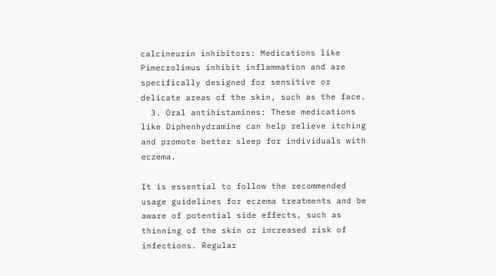calcineurin inhibitors: Medications like Pimecrolimus inhibit inflammation and are specifically designed for sensitive or delicate areas of the skin, such as the face.
  3. Oral antihistamines: These medications like Diphenhydramine can help relieve itching and promote better sleep for individuals with eczema.

It is essential to follow the recommended usage guidelines for eczema treatments and be aware of potential side effects, such as thinning of the skin or increased risk of infections. Regular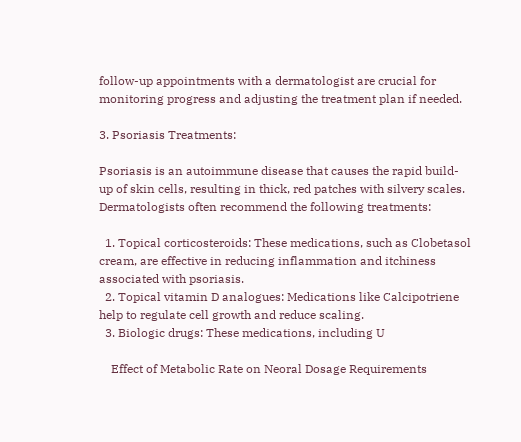follow-up appointments with a dermatologist are crucial for monitoring progress and adjusting the treatment plan if needed.

3. Psoriasis Treatments:

Psoriasis is an autoimmune disease that causes the rapid build-up of skin cells, resulting in thick, red patches with silvery scales. Dermatologists often recommend the following treatments:

  1. Topical corticosteroids: These medications, such as Clobetasol cream, are effective in reducing inflammation and itchiness associated with psoriasis.
  2. Topical vitamin D analogues: Medications like Calcipotriene help to regulate cell growth and reduce scaling.
  3. Biologic drugs: These medications, including U

    Effect of Metabolic Rate on Neoral Dosage Requirements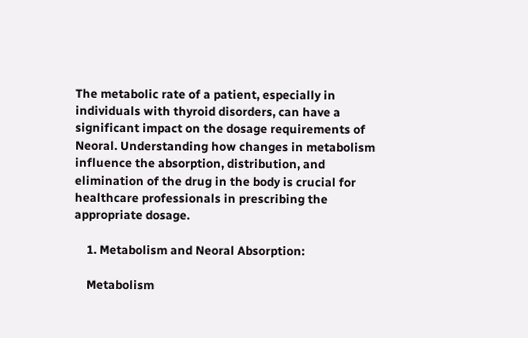The metabolic rate of a patient, especially in individuals with thyroid disorders, can have a significant impact on the dosage requirements of Neoral. Understanding how changes in metabolism influence the absorption, distribution, and elimination of the drug in the body is crucial for healthcare professionals in prescribing the appropriate dosage.

    1. Metabolism and Neoral Absorption:

    Metabolism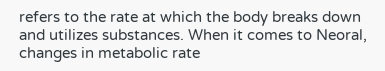refers to the rate at which the body breaks down and utilizes substances. When it comes to Neoral, changes in metabolic rate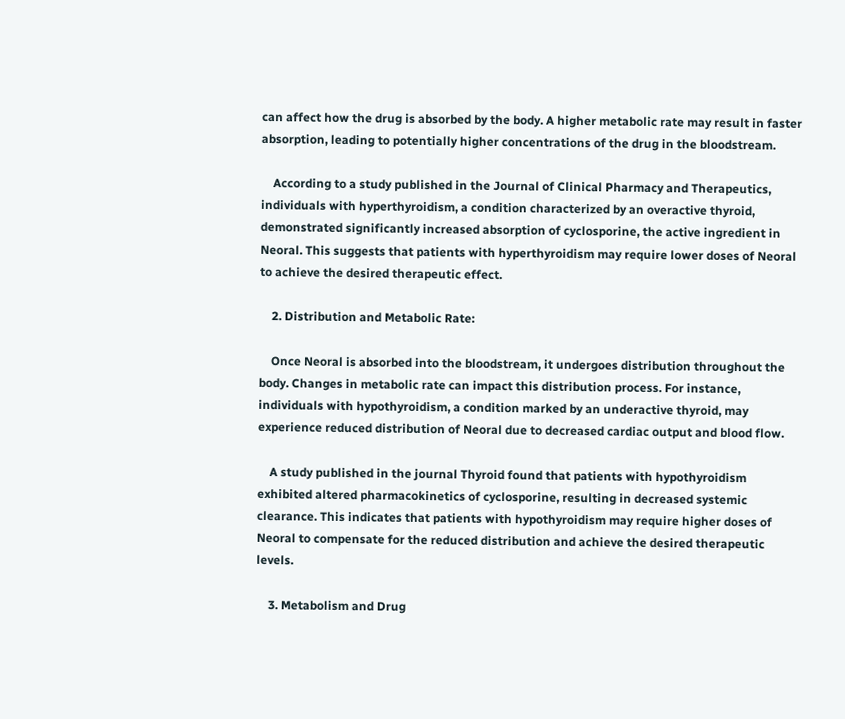can affect how the drug is absorbed by the body. A higher metabolic rate may result in faster absorption, leading to potentially higher concentrations of the drug in the bloodstream.

    According to a study published in the Journal of Clinical Pharmacy and Therapeutics, individuals with hyperthyroidism, a condition characterized by an overactive thyroid, demonstrated significantly increased absorption of cyclosporine, the active ingredient in Neoral. This suggests that patients with hyperthyroidism may require lower doses of Neoral to achieve the desired therapeutic effect.

    2. Distribution and Metabolic Rate:

    Once Neoral is absorbed into the bloodstream, it undergoes distribution throughout the body. Changes in metabolic rate can impact this distribution process. For instance, individuals with hypothyroidism, a condition marked by an underactive thyroid, may experience reduced distribution of Neoral due to decreased cardiac output and blood flow.

    A study published in the journal Thyroid found that patients with hypothyroidism exhibited altered pharmacokinetics of cyclosporine, resulting in decreased systemic clearance. This indicates that patients with hypothyroidism may require higher doses of Neoral to compensate for the reduced distribution and achieve the desired therapeutic levels.

    3. Metabolism and Drug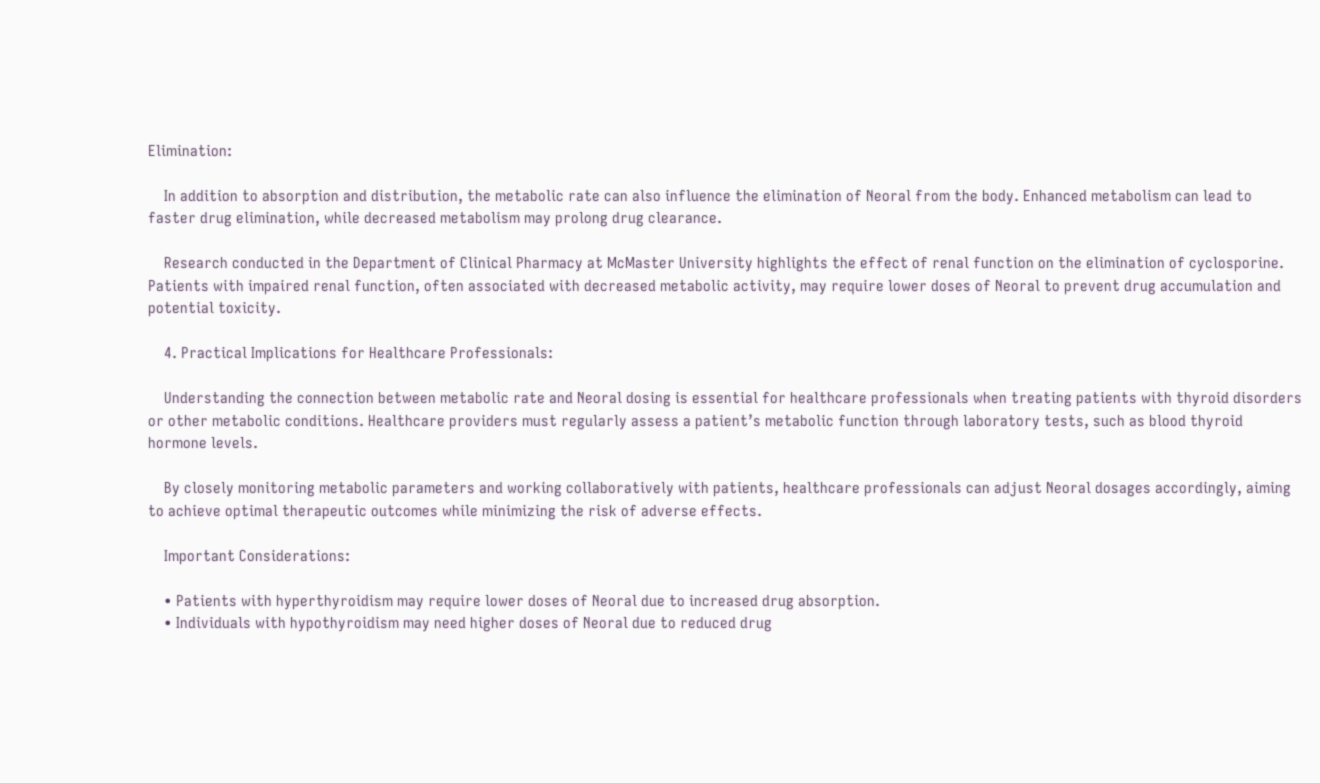Elimination:

    In addition to absorption and distribution, the metabolic rate can also influence the elimination of Neoral from the body. Enhanced metabolism can lead to faster drug elimination, while decreased metabolism may prolong drug clearance.

    Research conducted in the Department of Clinical Pharmacy at McMaster University highlights the effect of renal function on the elimination of cyclosporine. Patients with impaired renal function, often associated with decreased metabolic activity, may require lower doses of Neoral to prevent drug accumulation and potential toxicity.

    4. Practical Implications for Healthcare Professionals:

    Understanding the connection between metabolic rate and Neoral dosing is essential for healthcare professionals when treating patients with thyroid disorders or other metabolic conditions. Healthcare providers must regularly assess a patient’s metabolic function through laboratory tests, such as blood thyroid hormone levels.

    By closely monitoring metabolic parameters and working collaboratively with patients, healthcare professionals can adjust Neoral dosages accordingly, aiming to achieve optimal therapeutic outcomes while minimizing the risk of adverse effects.

    Important Considerations:

    • Patients with hyperthyroidism may require lower doses of Neoral due to increased drug absorption.
    • Individuals with hypothyroidism may need higher doses of Neoral due to reduced drug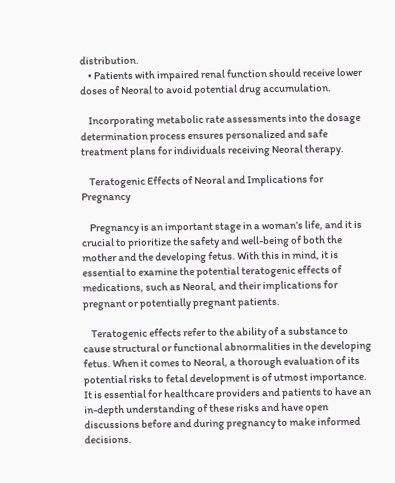distribution.
    • Patients with impaired renal function should receive lower doses of Neoral to avoid potential drug accumulation.

    Incorporating metabolic rate assessments into the dosage determination process ensures personalized and safe treatment plans for individuals receiving Neoral therapy.

    Teratogenic Effects of Neoral and Implications for Pregnancy

    Pregnancy is an important stage in a woman’s life, and it is crucial to prioritize the safety and well-being of both the mother and the developing fetus. With this in mind, it is essential to examine the potential teratogenic effects of medications, such as Neoral, and their implications for pregnant or potentially pregnant patients.

    Teratogenic effects refer to the ability of a substance to cause structural or functional abnormalities in the developing fetus. When it comes to Neoral, a thorough evaluation of its potential risks to fetal development is of utmost importance. It is essential for healthcare providers and patients to have an in-depth understanding of these risks and have open discussions before and during pregnancy to make informed decisions.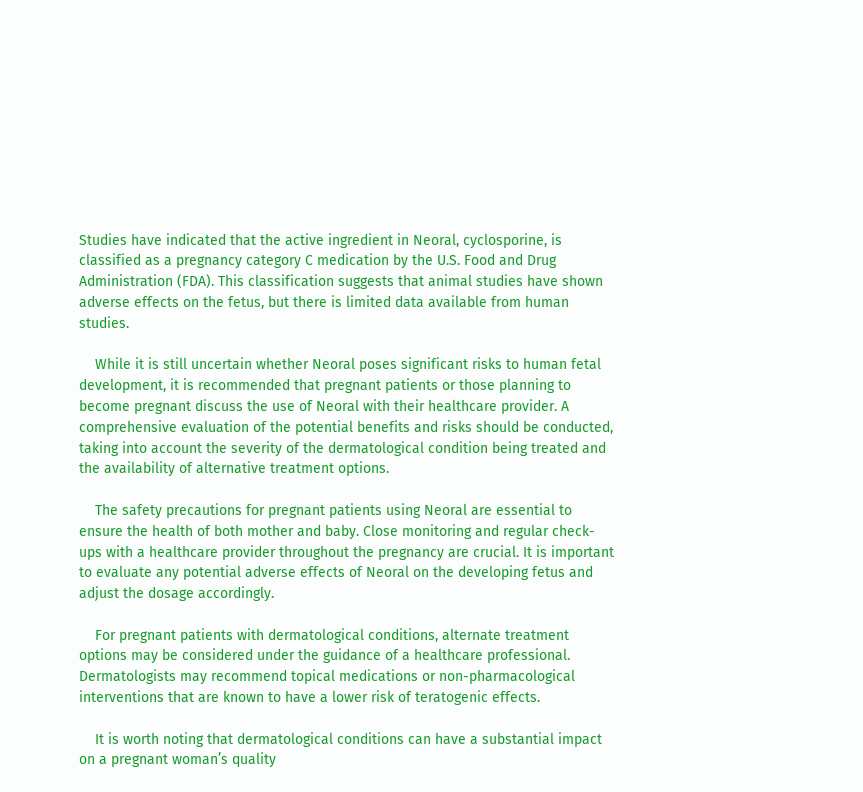Studies have indicated that the active ingredient in Neoral, cyclosporine, is classified as a pregnancy category C medication by the U.S. Food and Drug Administration (FDA). This classification suggests that animal studies have shown adverse effects on the fetus, but there is limited data available from human studies.

    While it is still uncertain whether Neoral poses significant risks to human fetal development, it is recommended that pregnant patients or those planning to become pregnant discuss the use of Neoral with their healthcare provider. A comprehensive evaluation of the potential benefits and risks should be conducted, taking into account the severity of the dermatological condition being treated and the availability of alternative treatment options.

    The safety precautions for pregnant patients using Neoral are essential to ensure the health of both mother and baby. Close monitoring and regular check-ups with a healthcare provider throughout the pregnancy are crucial. It is important to evaluate any potential adverse effects of Neoral on the developing fetus and adjust the dosage accordingly.

    For pregnant patients with dermatological conditions, alternate treatment options may be considered under the guidance of a healthcare professional. Dermatologists may recommend topical medications or non-pharmacological interventions that are known to have a lower risk of teratogenic effects.

    It is worth noting that dermatological conditions can have a substantial impact on a pregnant woman’s quality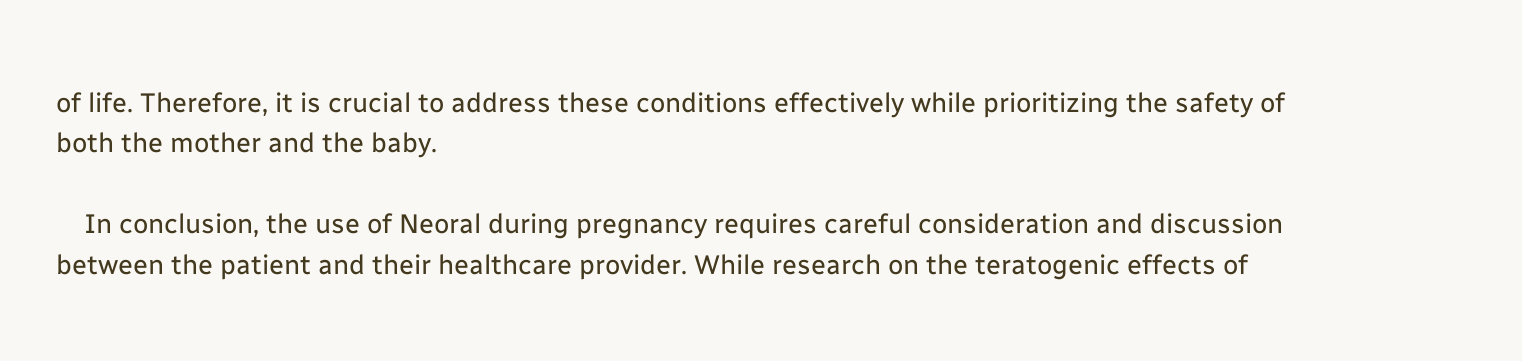of life. Therefore, it is crucial to address these conditions effectively while prioritizing the safety of both the mother and the baby.

    In conclusion, the use of Neoral during pregnancy requires careful consideration and discussion between the patient and their healthcare provider. While research on the teratogenic effects of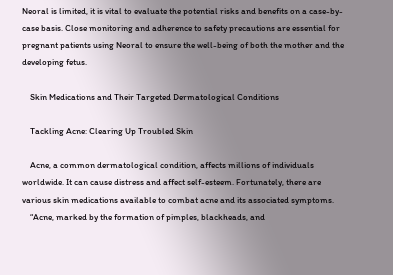Neoral is limited, it is vital to evaluate the potential risks and benefits on a case-by-case basis. Close monitoring and adherence to safety precautions are essential for pregnant patients using Neoral to ensure the well-being of both the mother and the developing fetus.

    Skin Medications and Their Targeted Dermatological Conditions

    Tackling Acne: Clearing Up Troubled Skin

    Acne, a common dermatological condition, affects millions of individuals worldwide. It can cause distress and affect self-esteem. Fortunately, there are various skin medications available to combat acne and its associated symptoms.
    “Acne, marked by the formation of pimples, blackheads, and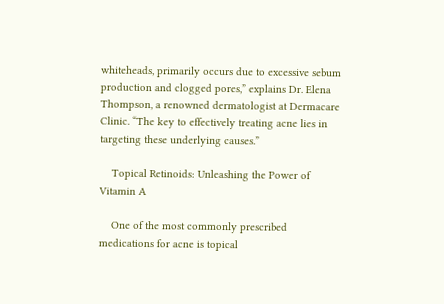whiteheads, primarily occurs due to excessive sebum production and clogged pores,” explains Dr. Elena Thompson, a renowned dermatologist at Dermacare Clinic. “The key to effectively treating acne lies in targeting these underlying causes.”

    Topical Retinoids: Unleashing the Power of Vitamin A

    One of the most commonly prescribed medications for acne is topical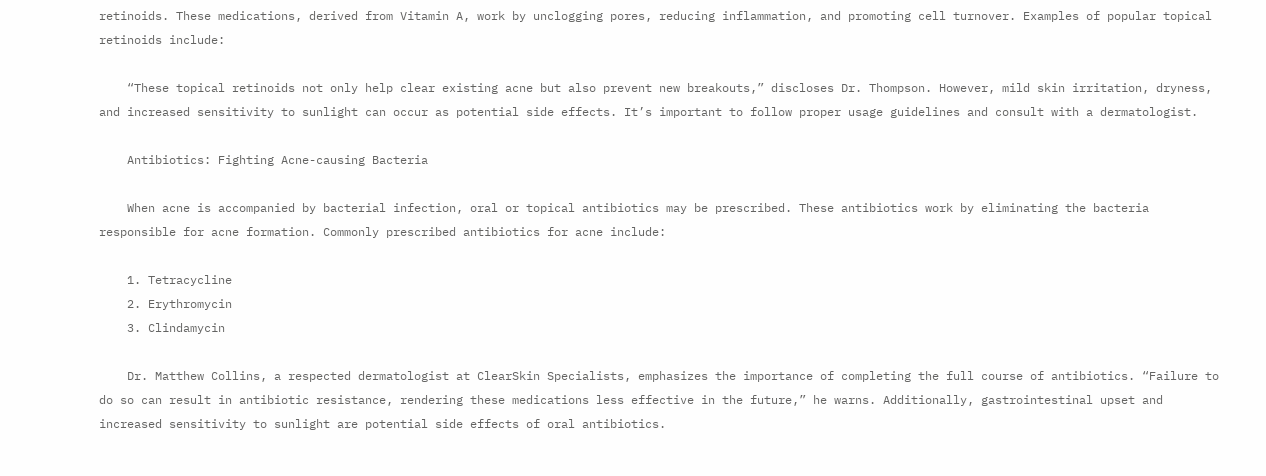retinoids. These medications, derived from Vitamin A, work by unclogging pores, reducing inflammation, and promoting cell turnover. Examples of popular topical retinoids include:

    “These topical retinoids not only help clear existing acne but also prevent new breakouts,” discloses Dr. Thompson. However, mild skin irritation, dryness, and increased sensitivity to sunlight can occur as potential side effects. It’s important to follow proper usage guidelines and consult with a dermatologist.

    Antibiotics: Fighting Acne-causing Bacteria

    When acne is accompanied by bacterial infection, oral or topical antibiotics may be prescribed. These antibiotics work by eliminating the bacteria responsible for acne formation. Commonly prescribed antibiotics for acne include:

    1. Tetracycline
    2. Erythromycin
    3. Clindamycin

    Dr. Matthew Collins, a respected dermatologist at ClearSkin Specialists, emphasizes the importance of completing the full course of antibiotics. “Failure to do so can result in antibiotic resistance, rendering these medications less effective in the future,” he warns. Additionally, gastrointestinal upset and increased sensitivity to sunlight are potential side effects of oral antibiotics.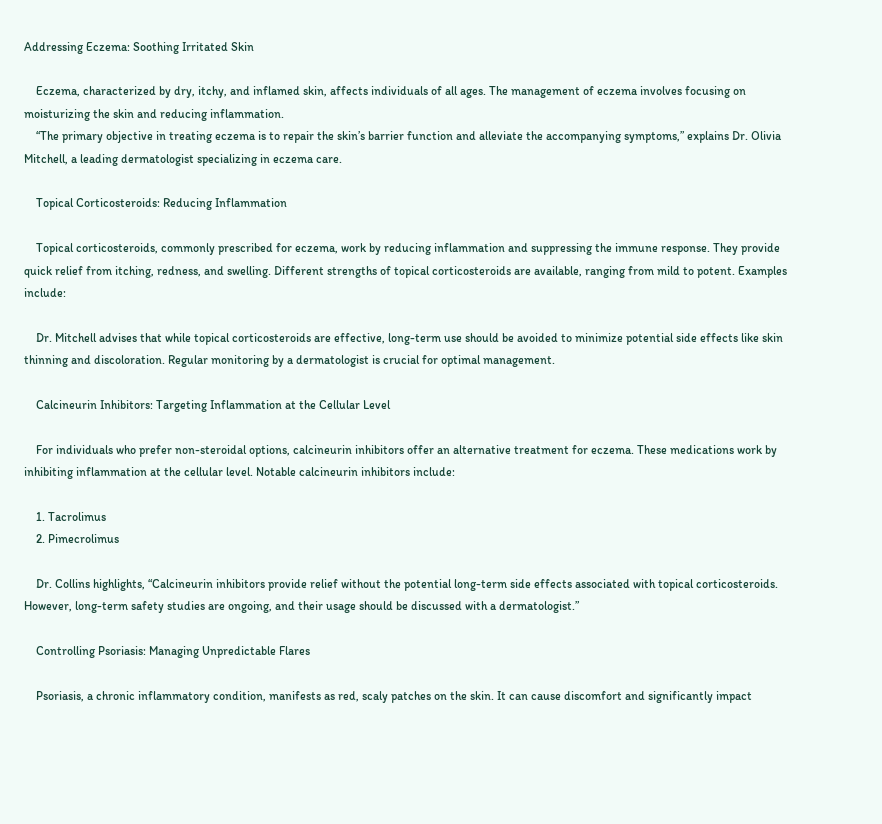Addressing Eczema: Soothing Irritated Skin

    Eczema, characterized by dry, itchy, and inflamed skin, affects individuals of all ages. The management of eczema involves focusing on moisturizing the skin and reducing inflammation.
    “The primary objective in treating eczema is to repair the skin’s barrier function and alleviate the accompanying symptoms,” explains Dr. Olivia Mitchell, a leading dermatologist specializing in eczema care.

    Topical Corticosteroids: Reducing Inflammation

    Topical corticosteroids, commonly prescribed for eczema, work by reducing inflammation and suppressing the immune response. They provide quick relief from itching, redness, and swelling. Different strengths of topical corticosteroids are available, ranging from mild to potent. Examples include:

    Dr. Mitchell advises that while topical corticosteroids are effective, long-term use should be avoided to minimize potential side effects like skin thinning and discoloration. Regular monitoring by a dermatologist is crucial for optimal management.

    Calcineurin Inhibitors: Targeting Inflammation at the Cellular Level

    For individuals who prefer non-steroidal options, calcineurin inhibitors offer an alternative treatment for eczema. These medications work by inhibiting inflammation at the cellular level. Notable calcineurin inhibitors include:

    1. Tacrolimus
    2. Pimecrolimus

    Dr. Collins highlights, “Calcineurin inhibitors provide relief without the potential long-term side effects associated with topical corticosteroids. However, long-term safety studies are ongoing, and their usage should be discussed with a dermatologist.”

    Controlling Psoriasis: Managing Unpredictable Flares

    Psoriasis, a chronic inflammatory condition, manifests as red, scaly patches on the skin. It can cause discomfort and significantly impact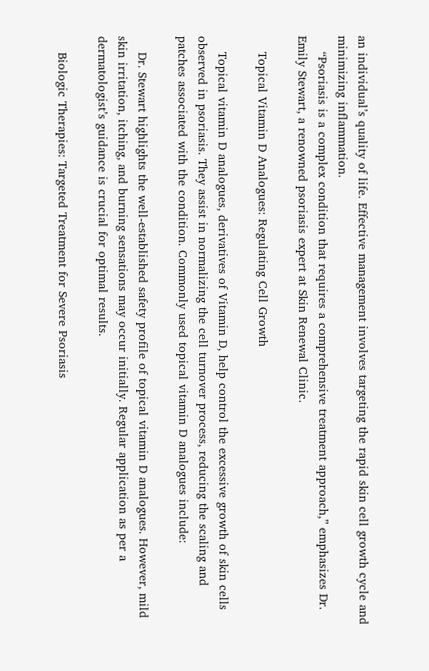an individual’s quality of life. Effective management involves targeting the rapid skin cell growth cycle and minimizing inflammation.
    “Psoriasis is a complex condition that requires a comprehensive treatment approach,” emphasizes Dr. Emily Stewart, a renowned psoriasis expert at Skin Renewal Clinic.

    Topical Vitamin D Analogues: Regulating Cell Growth

    Topical vitamin D analogues, derivatives of Vitamin D, help control the excessive growth of skin cells observed in psoriasis. They assist in normalizing the cell turnover process, reducing the scaling and patches associated with the condition. Commonly used topical vitamin D analogues include:

    Dr. Stewart highlights the well-established safety profile of topical vitamin D analogues. However, mild skin irritation, itching, and burning sensations may occur initially. Regular application as per a dermatologist’s guidance is crucial for optimal results.

    Biologic Therapies: Targeted Treatment for Severe Psoriasis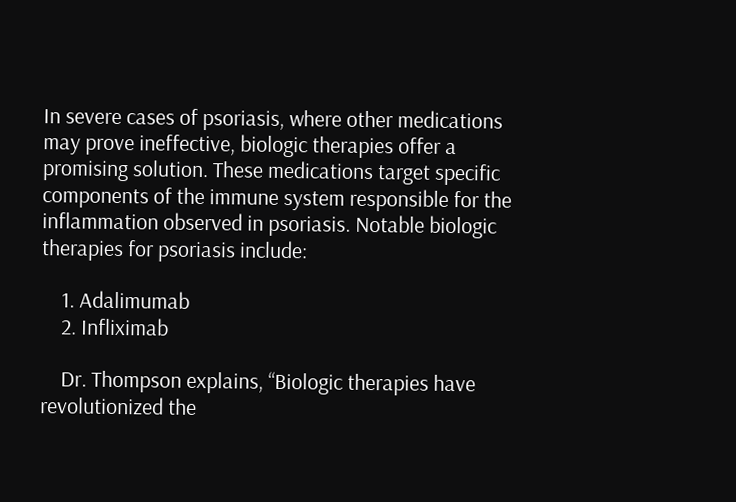In severe cases of psoriasis, where other medications may prove ineffective, biologic therapies offer a promising solution. These medications target specific components of the immune system responsible for the inflammation observed in psoriasis. Notable biologic therapies for psoriasis include:

    1. Adalimumab
    2. Infliximab

    Dr. Thompson explains, “Biologic therapies have revolutionized the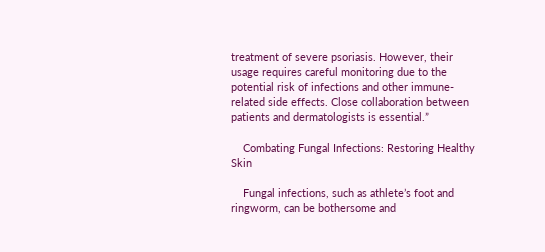treatment of severe psoriasis. However, their usage requires careful monitoring due to the potential risk of infections and other immune-related side effects. Close collaboration between patients and dermatologists is essential.”

    Combating Fungal Infections: Restoring Healthy Skin

    Fungal infections, such as athlete’s foot and ringworm, can be bothersome and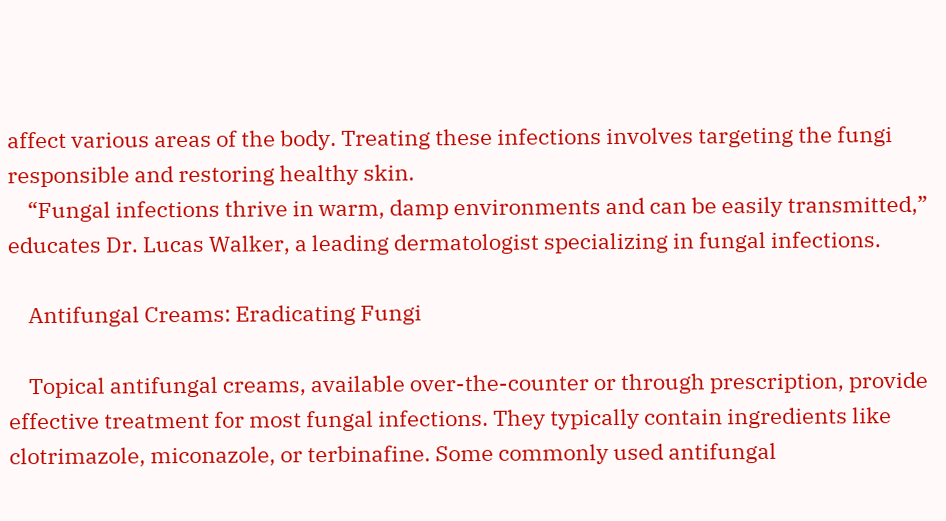affect various areas of the body. Treating these infections involves targeting the fungi responsible and restoring healthy skin.
    “Fungal infections thrive in warm, damp environments and can be easily transmitted,” educates Dr. Lucas Walker, a leading dermatologist specializing in fungal infections.

    Antifungal Creams: Eradicating Fungi

    Topical antifungal creams, available over-the-counter or through prescription, provide effective treatment for most fungal infections. They typically contain ingredients like clotrimazole, miconazole, or terbinafine. Some commonly used antifungal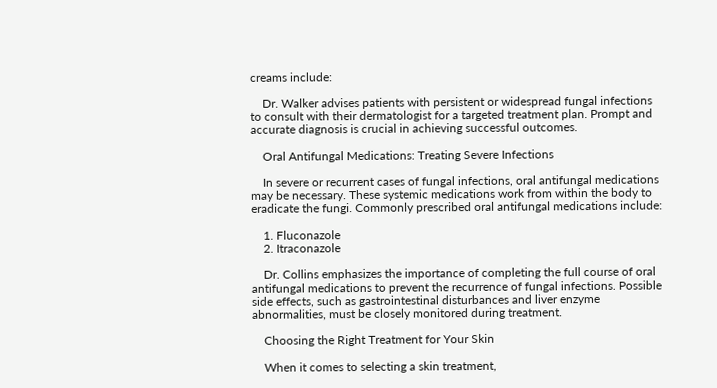creams include:

    Dr. Walker advises patients with persistent or widespread fungal infections to consult with their dermatologist for a targeted treatment plan. Prompt and accurate diagnosis is crucial in achieving successful outcomes.

    Oral Antifungal Medications: Treating Severe Infections

    In severe or recurrent cases of fungal infections, oral antifungal medications may be necessary. These systemic medications work from within the body to eradicate the fungi. Commonly prescribed oral antifungal medications include:

    1. Fluconazole
    2. Itraconazole

    Dr. Collins emphasizes the importance of completing the full course of oral antifungal medications to prevent the recurrence of fungal infections. Possible side effects, such as gastrointestinal disturbances and liver enzyme abnormalities, must be closely monitored during treatment.

    Choosing the Right Treatment for Your Skin

    When it comes to selecting a skin treatment,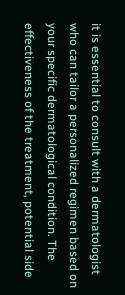it is essential to consult with a dermatologist who can tailor a personalized regimen based on your specific dermatological condition. The effectiveness of the treatment, potential side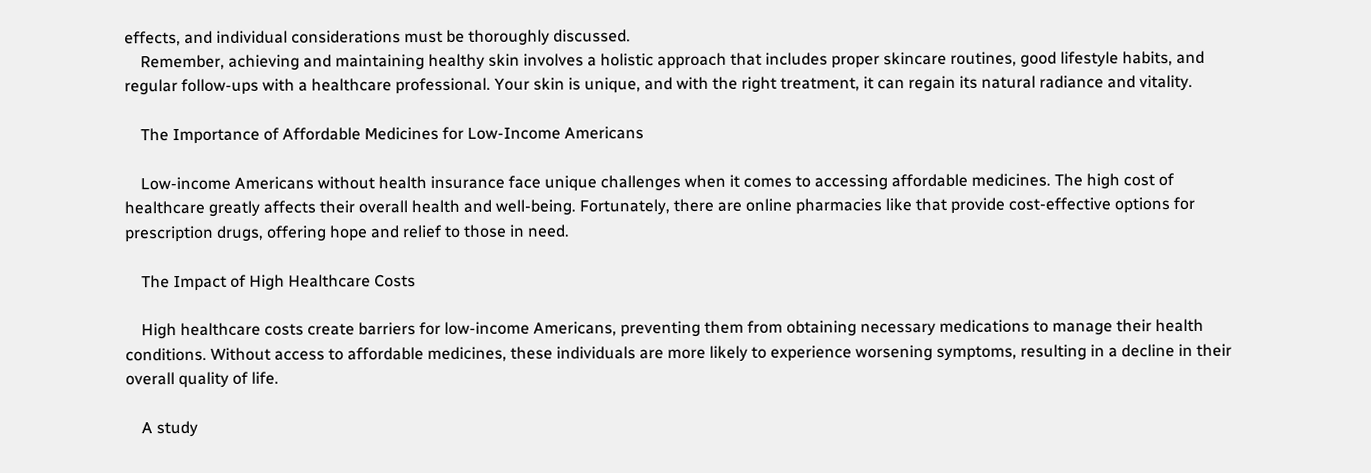effects, and individual considerations must be thoroughly discussed.
    Remember, achieving and maintaining healthy skin involves a holistic approach that includes proper skincare routines, good lifestyle habits, and regular follow-ups with a healthcare professional. Your skin is unique, and with the right treatment, it can regain its natural radiance and vitality.

    The Importance of Affordable Medicines for Low-Income Americans

    Low-income Americans without health insurance face unique challenges when it comes to accessing affordable medicines. The high cost of healthcare greatly affects their overall health and well-being. Fortunately, there are online pharmacies like that provide cost-effective options for prescription drugs, offering hope and relief to those in need.

    The Impact of High Healthcare Costs

    High healthcare costs create barriers for low-income Americans, preventing them from obtaining necessary medications to manage their health conditions. Without access to affordable medicines, these individuals are more likely to experience worsening symptoms, resulting in a decline in their overall quality of life.

    A study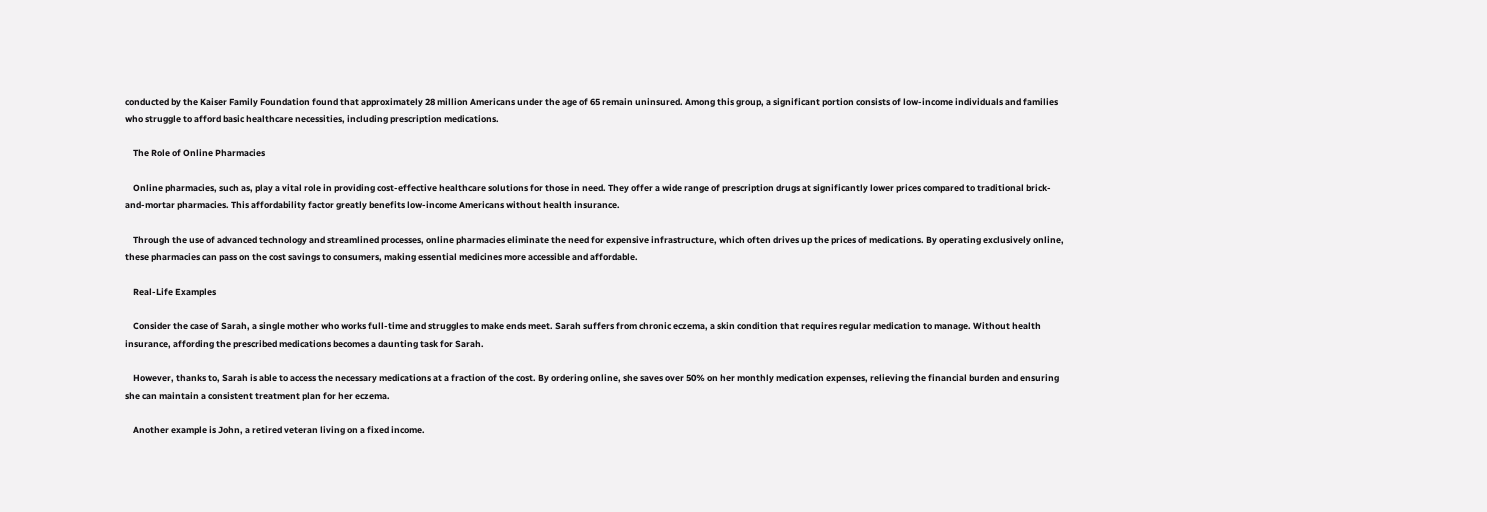conducted by the Kaiser Family Foundation found that approximately 28 million Americans under the age of 65 remain uninsured. Among this group, a significant portion consists of low-income individuals and families who struggle to afford basic healthcare necessities, including prescription medications.

    The Role of Online Pharmacies

    Online pharmacies, such as, play a vital role in providing cost-effective healthcare solutions for those in need. They offer a wide range of prescription drugs at significantly lower prices compared to traditional brick-and-mortar pharmacies. This affordability factor greatly benefits low-income Americans without health insurance.

    Through the use of advanced technology and streamlined processes, online pharmacies eliminate the need for expensive infrastructure, which often drives up the prices of medications. By operating exclusively online, these pharmacies can pass on the cost savings to consumers, making essential medicines more accessible and affordable.

    Real-Life Examples

    Consider the case of Sarah, a single mother who works full-time and struggles to make ends meet. Sarah suffers from chronic eczema, a skin condition that requires regular medication to manage. Without health insurance, affording the prescribed medications becomes a daunting task for Sarah.

    However, thanks to, Sarah is able to access the necessary medications at a fraction of the cost. By ordering online, she saves over 50% on her monthly medication expenses, relieving the financial burden and ensuring she can maintain a consistent treatment plan for her eczema.

    Another example is John, a retired veteran living on a fixed income.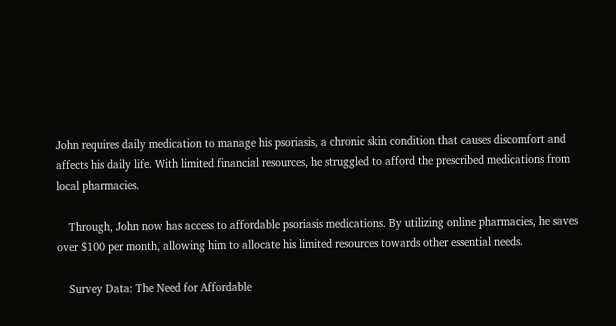John requires daily medication to manage his psoriasis, a chronic skin condition that causes discomfort and affects his daily life. With limited financial resources, he struggled to afford the prescribed medications from local pharmacies.

    Through, John now has access to affordable psoriasis medications. By utilizing online pharmacies, he saves over $100 per month, allowing him to allocate his limited resources towards other essential needs.

    Survey Data: The Need for Affordable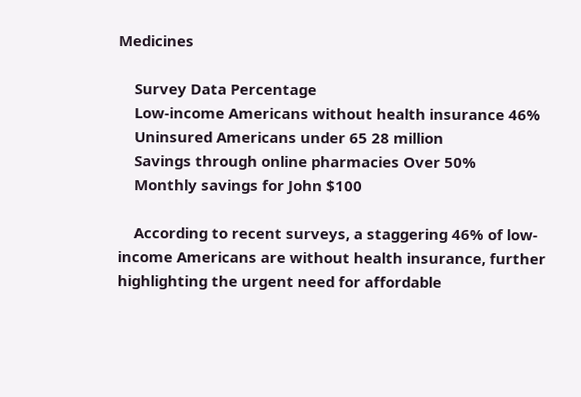Medicines

    Survey Data Percentage
    Low-income Americans without health insurance 46%
    Uninsured Americans under 65 28 million
    Savings through online pharmacies Over 50%
    Monthly savings for John $100

    According to recent surveys, a staggering 46% of low-income Americans are without health insurance, further highlighting the urgent need for affordable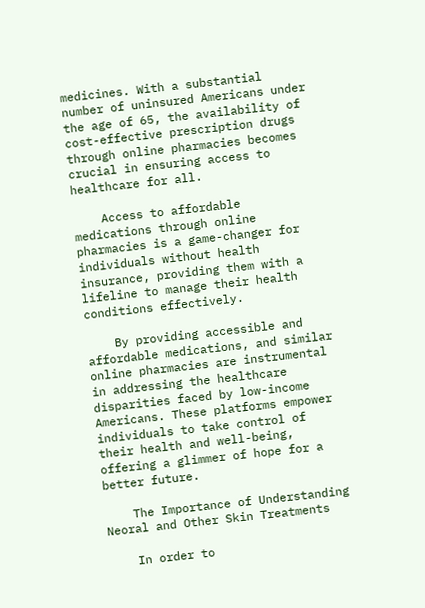medicines. With a substantial number of uninsured Americans under the age of 65, the availability of cost-effective prescription drugs through online pharmacies becomes crucial in ensuring access to healthcare for all.

    Access to affordable medications through online pharmacies is a game-changer for individuals without health insurance, providing them with a lifeline to manage their health conditions effectively.

    By providing accessible and affordable medications, and similar online pharmacies are instrumental in addressing the healthcare disparities faced by low-income Americans. These platforms empower individuals to take control of their health and well-being, offering a glimmer of hope for a better future.

    The Importance of Understanding Neoral and Other Skin Treatments

    In order to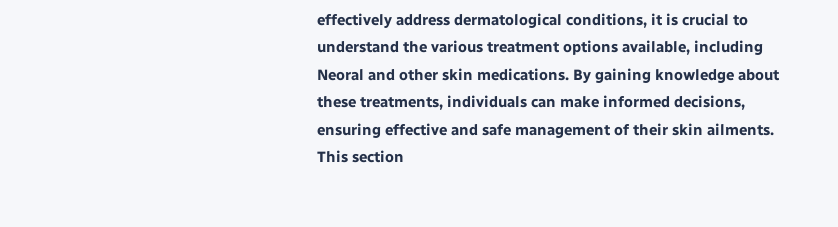effectively address dermatological conditions, it is crucial to understand the various treatment options available, including Neoral and other skin medications. By gaining knowledge about these treatments, individuals can make informed decisions, ensuring effective and safe management of their skin ailments. This section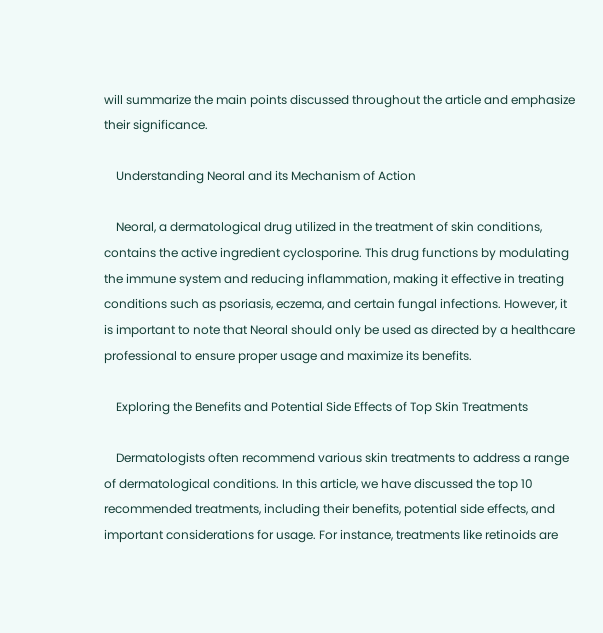will summarize the main points discussed throughout the article and emphasize their significance.

    Understanding Neoral and its Mechanism of Action

    Neoral, a dermatological drug utilized in the treatment of skin conditions, contains the active ingredient cyclosporine. This drug functions by modulating the immune system and reducing inflammation, making it effective in treating conditions such as psoriasis, eczema, and certain fungal infections. However, it is important to note that Neoral should only be used as directed by a healthcare professional to ensure proper usage and maximize its benefits.

    Exploring the Benefits and Potential Side Effects of Top Skin Treatments

    Dermatologists often recommend various skin treatments to address a range of dermatological conditions. In this article, we have discussed the top 10 recommended treatments, including their benefits, potential side effects, and important considerations for usage. For instance, treatments like retinoids are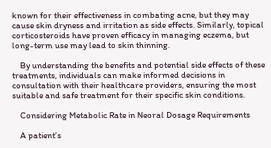known for their effectiveness in combating acne, but they may cause skin dryness and irritation as side effects. Similarly, topical corticosteroids have proven efficacy in managing eczema, but long-term use may lead to skin thinning.

    By understanding the benefits and potential side effects of these treatments, individuals can make informed decisions in consultation with their healthcare providers, ensuring the most suitable and safe treatment for their specific skin conditions.

    Considering Metabolic Rate in Neoral Dosage Requirements

    A patient’s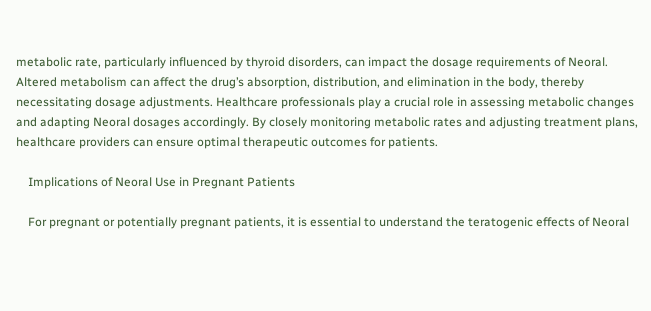metabolic rate, particularly influenced by thyroid disorders, can impact the dosage requirements of Neoral. Altered metabolism can affect the drug’s absorption, distribution, and elimination in the body, thereby necessitating dosage adjustments. Healthcare professionals play a crucial role in assessing metabolic changes and adapting Neoral dosages accordingly. By closely monitoring metabolic rates and adjusting treatment plans, healthcare providers can ensure optimal therapeutic outcomes for patients.

    Implications of Neoral Use in Pregnant Patients

    For pregnant or potentially pregnant patients, it is essential to understand the teratogenic effects of Neoral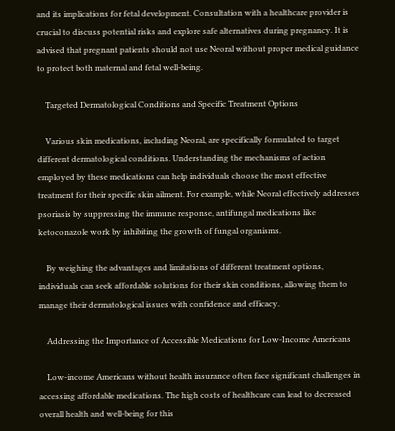and its implications for fetal development. Consultation with a healthcare provider is crucial to discuss potential risks and explore safe alternatives during pregnancy. It is advised that pregnant patients should not use Neoral without proper medical guidance to protect both maternal and fetal well-being.

    Targeted Dermatological Conditions and Specific Treatment Options

    Various skin medications, including Neoral, are specifically formulated to target different dermatological conditions. Understanding the mechanisms of action employed by these medications can help individuals choose the most effective treatment for their specific skin ailment. For example, while Neoral effectively addresses psoriasis by suppressing the immune response, antifungal medications like ketoconazole work by inhibiting the growth of fungal organisms.

    By weighing the advantages and limitations of different treatment options, individuals can seek affordable solutions for their skin conditions, allowing them to manage their dermatological issues with confidence and efficacy.

    Addressing the Importance of Accessible Medications for Low-Income Americans

    Low-income Americans without health insurance often face significant challenges in accessing affordable medications. The high costs of healthcare can lead to decreased overall health and well-being for this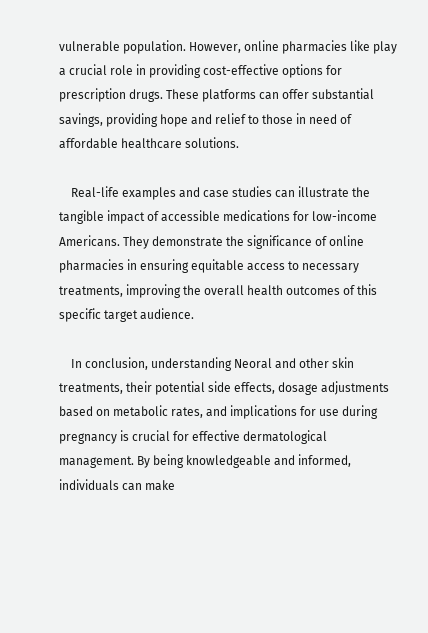vulnerable population. However, online pharmacies like play a crucial role in providing cost-effective options for prescription drugs. These platforms can offer substantial savings, providing hope and relief to those in need of affordable healthcare solutions.

    Real-life examples and case studies can illustrate the tangible impact of accessible medications for low-income Americans. They demonstrate the significance of online pharmacies in ensuring equitable access to necessary treatments, improving the overall health outcomes of this specific target audience.

    In conclusion, understanding Neoral and other skin treatments, their potential side effects, dosage adjustments based on metabolic rates, and implications for use during pregnancy is crucial for effective dermatological management. By being knowledgeable and informed, individuals can make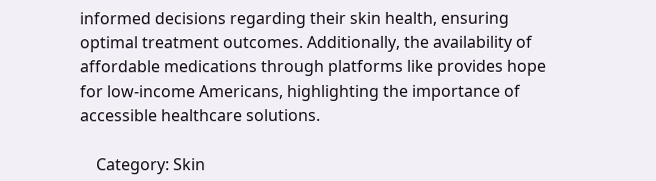informed decisions regarding their skin health, ensuring optimal treatment outcomes. Additionally, the availability of affordable medications through platforms like provides hope for low-income Americans, highlighting the importance of accessible healthcare solutions.

    Category: Skin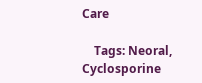Care

    Tags: Neoral, Cyclosporine